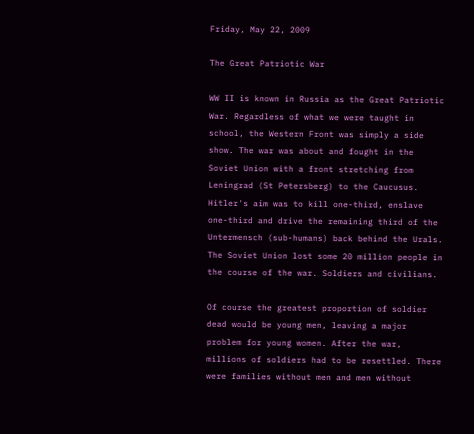Friday, May 22, 2009

The Great Patriotic War

WW II is known in Russia as the Great Patriotic War. Regardless of what we were taught in school, the Western Front was simply a side show. The war was about and fought in the Soviet Union with a front stretching from Leningrad (St Petersberg) to the Caucusus. Hitler's aim was to kill one-third, enslave one-third and drive the remaining third of the Untermensch (sub-humans) back behind the Urals. The Soviet Union lost some 20 million people in the course of the war. Soldiers and civilians.

Of course the greatest proportion of soldier dead would be young men, leaving a major problem for young women. After the war, millions of soldiers had to be resettled. There were families without men and men without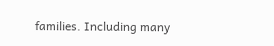families. Including many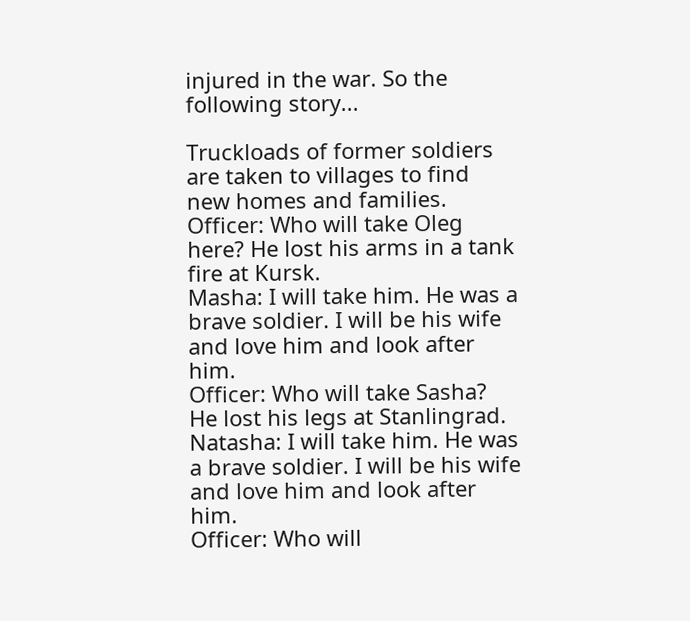injured in the war. So the following story...

Truckloads of former soldiers are taken to villages to find new homes and families.
Officer: Who will take Oleg here? He lost his arms in a tank fire at Kursk.
Masha: I will take him. He was a brave soldier. I will be his wife and love him and look after him.
Officer: Who will take Sasha? He lost his legs at Stanlingrad.
Natasha: I will take him. He was a brave soldier. I will be his wife and love him and look after him.
Officer: Who will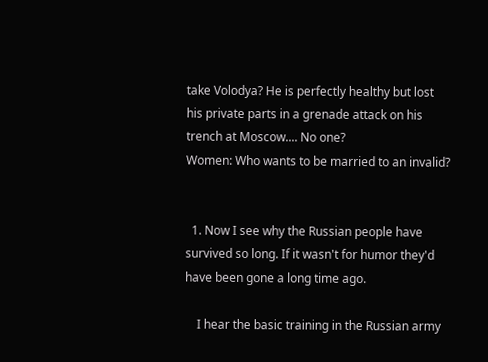take Volodya? He is perfectly healthy but lost his private parts in a grenade attack on his trench at Moscow.... No one?
Women: Who wants to be married to an invalid?


  1. Now I see why the Russian people have survived so long. If it wasn't for humor they'd have been gone a long time ago.

    I hear the basic training in the Russian army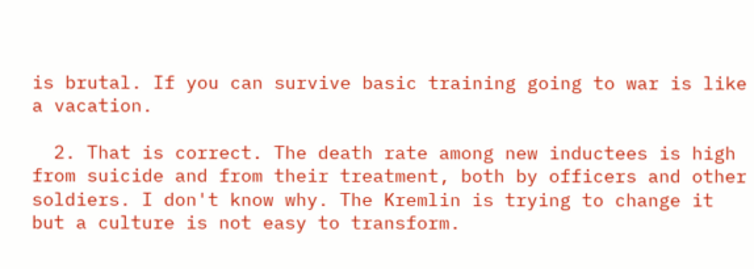is brutal. If you can survive basic training going to war is like a vacation.

  2. That is correct. The death rate among new inductees is high from suicide and from their treatment, both by officers and other soldiers. I don't know why. The Kremlin is trying to change it but a culture is not easy to transform.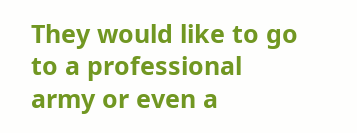They would like to go to a professional army or even a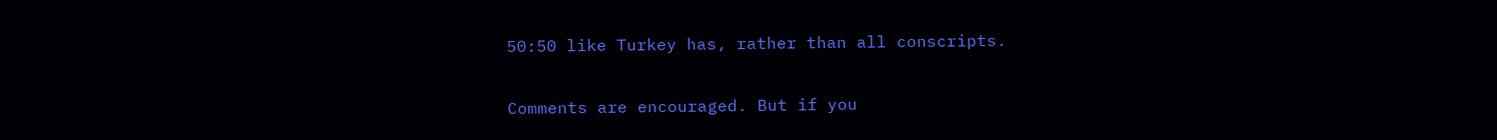50:50 like Turkey has, rather than all conscripts.


Comments are encouraged. But if you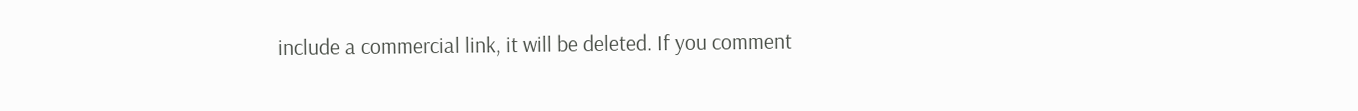include a commercial link, it will be deleted. If you comment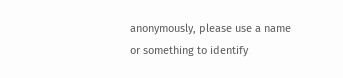anonymously, please use a name or something to identify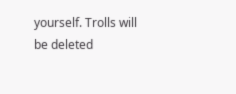yourself. Trolls will be deleted